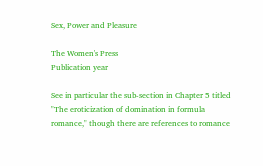Sex, Power and Pleasure

The Women's Press
Publication year

See in particular the sub-section in Chapter 5 titled "The eroticization of domination in formula romance," though there are references to romance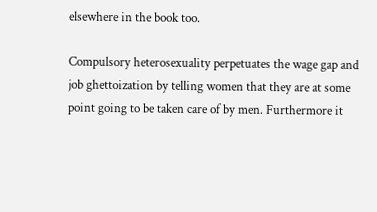elsewhere in the book too.

Compulsory heterosexuality perpetuates the wage gap and job ghettoization by telling women that they are at some point going to be taken care of by men. Furthermore it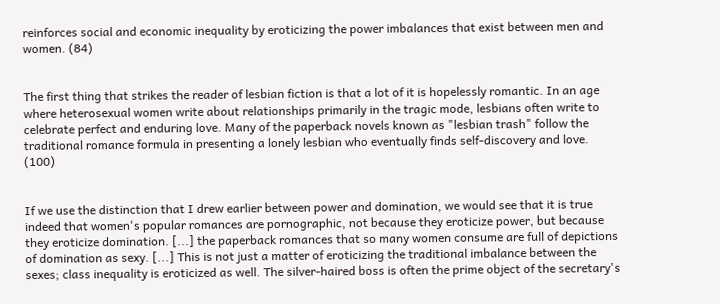reinforces social and economic inequality by eroticizing the power imbalances that exist between men and women. (84)


The first thing that strikes the reader of lesbian fiction is that a lot of it is hopelessly romantic. In an age where heterosexual women write about relationships primarily in the tragic mode, lesbians often write to celebrate perfect and enduring love. Many of the paperback novels known as "lesbian trash" follow the traditional romance formula in presenting a lonely lesbian who eventually finds self-discovery and love. (100)


If we use the distinction that I drew earlier between power and domination, we would see that it is true indeed that women's popular romances are pornographic, not because they eroticize power, but because they eroticize domination. [...] the paperback romances that so many women consume are full of depictions of domination as sexy. [...] This is not just a matter of eroticizing the traditional imbalance between the sexes; class inequality is eroticized as well. The silver-haired boss is often the prime object of the secretary's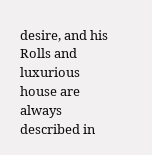desire, and his Rolls and luxurious house are always described in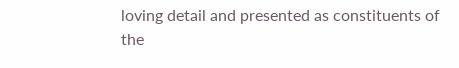loving detail and presented as constituents of the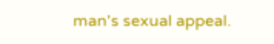man's sexual appeal.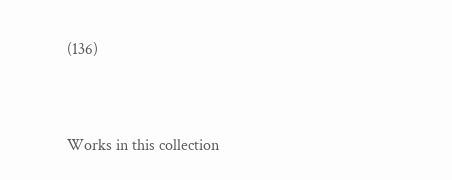(136)


Works in this collection